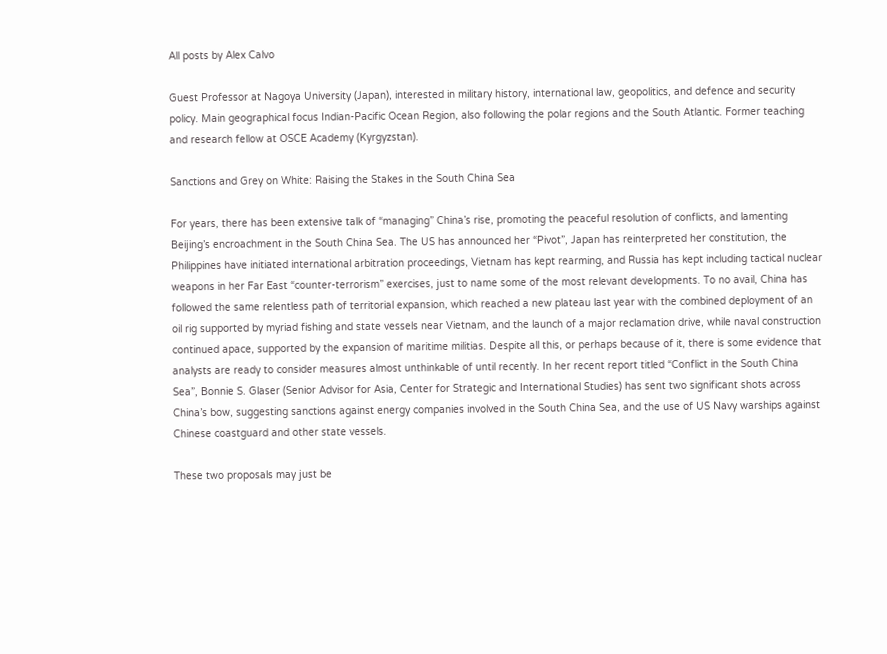All posts by Alex Calvo

Guest Professor at Nagoya University (Japan), interested in military history, international law, geopolitics, and defence and security policy. Main geographical focus Indian-Pacific Ocean Region, also following the polar regions and the South Atlantic. Former teaching and research fellow at OSCE Academy (Kyrgyzstan).

Sanctions and Grey on White: Raising the Stakes in the South China Sea

For years, there has been extensive talk of “managing” China’s rise, promoting the peaceful resolution of conflicts, and lamenting Beijing’s encroachment in the South China Sea. The US has announced her “Pivot”, Japan has reinterpreted her constitution, the Philippines have initiated international arbitration proceedings, Vietnam has kept rearming, and Russia has kept including tactical nuclear weapons in her Far East “counter-terrorism” exercises, just to name some of the most relevant developments. To no avail, China has followed the same relentless path of territorial expansion, which reached a new plateau last year with the combined deployment of an oil rig supported by myriad fishing and state vessels near Vietnam, and the launch of a major reclamation drive, while naval construction continued apace, supported by the expansion of maritime militias. Despite all this, or perhaps because of it, there is some evidence that analysts are ready to consider measures almost unthinkable of until recently. In her recent report titled “Conflict in the South China Sea”, Bonnie S. Glaser (Senior Advisor for Asia, Center for Strategic and International Studies) has sent two significant shots across China’s bow, suggesting sanctions against energy companies involved in the South China Sea, and the use of US Navy warships against Chinese coastguard and other state vessels.

These two proposals may just be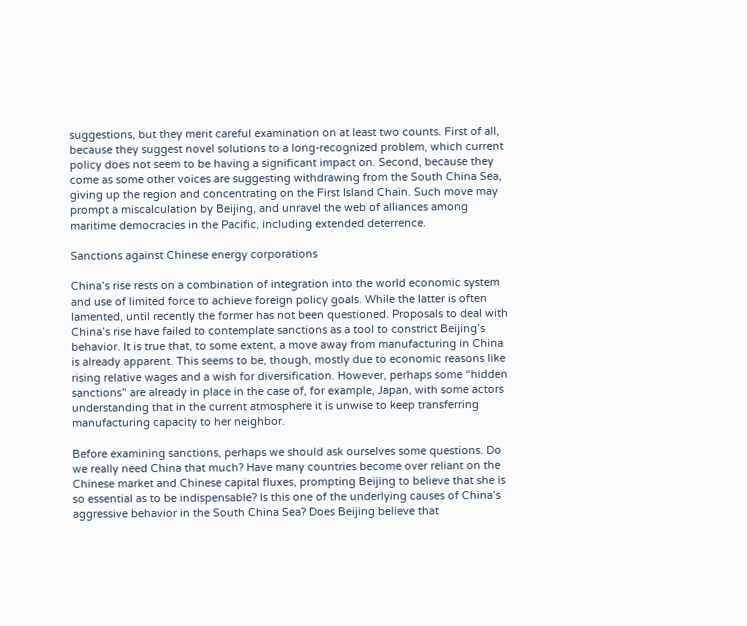suggestions, but they merit careful examination on at least two counts. First of all, because they suggest novel solutions to a long-recognized problem, which current policy does not seem to be having a significant impact on. Second, because they come as some other voices are suggesting withdrawing from the South China Sea, giving up the region and concentrating on the First Island Chain. Such move may prompt a miscalculation by Beijing, and unravel the web of alliances among maritime democracies in the Pacific, including extended deterrence.

Sanctions against Chinese energy corporations

China’s rise rests on a combination of integration into the world economic system and use of limited force to achieve foreign policy goals. While the latter is often lamented, until recently the former has not been questioned. Proposals to deal with China’s rise have failed to contemplate sanctions as a tool to constrict Beijing’s behavior. It is true that, to some extent, a move away from manufacturing in China is already apparent. This seems to be, though, mostly due to economic reasons like rising relative wages and a wish for diversification. However, perhaps some “hidden sanctions” are already in place in the case of, for example, Japan, with some actors understanding that in the current atmosphere it is unwise to keep transferring manufacturing capacity to her neighbor.

Before examining sanctions, perhaps we should ask ourselves some questions. Do we really need China that much? Have many countries become over reliant on the Chinese market and Chinese capital fluxes, prompting Beijing to believe that she is so essential as to be indispensable? Is this one of the underlying causes of China’s aggressive behavior in the South China Sea? Does Beijing believe that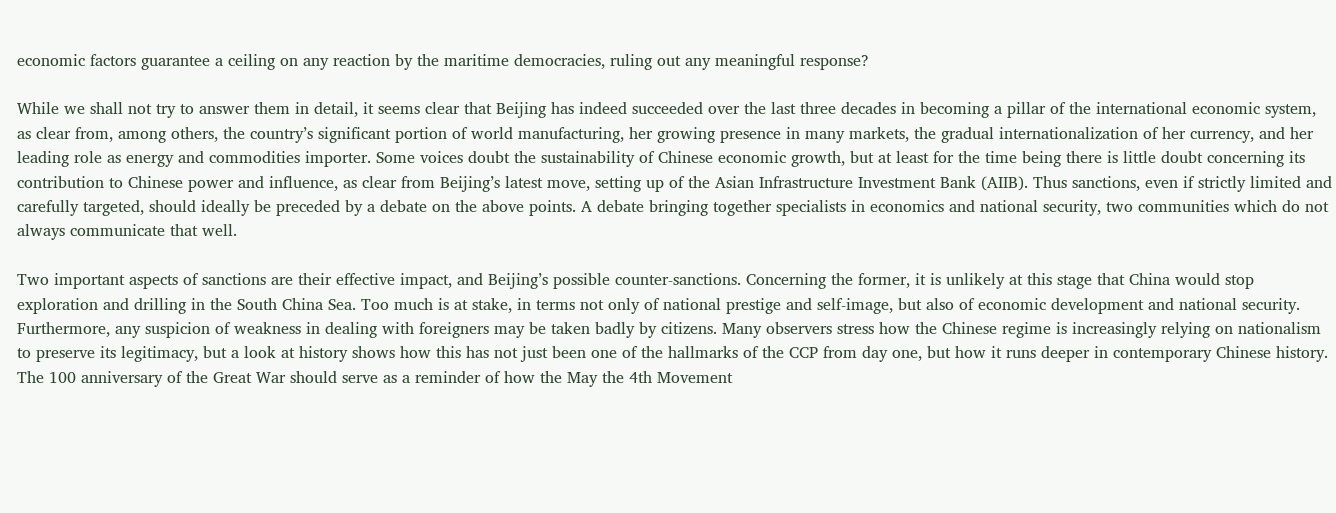economic factors guarantee a ceiling on any reaction by the maritime democracies, ruling out any meaningful response?

While we shall not try to answer them in detail, it seems clear that Beijing has indeed succeeded over the last three decades in becoming a pillar of the international economic system, as clear from, among others, the country’s significant portion of world manufacturing, her growing presence in many markets, the gradual internationalization of her currency, and her leading role as energy and commodities importer. Some voices doubt the sustainability of Chinese economic growth, but at least for the time being there is little doubt concerning its contribution to Chinese power and influence, as clear from Beijing’s latest move, setting up of the Asian Infrastructure Investment Bank (AIIB). Thus sanctions, even if strictly limited and carefully targeted, should ideally be preceded by a debate on the above points. A debate bringing together specialists in economics and national security, two communities which do not always communicate that well.

Two important aspects of sanctions are their effective impact, and Beijing’s possible counter-sanctions. Concerning the former, it is unlikely at this stage that China would stop exploration and drilling in the South China Sea. Too much is at stake, in terms not only of national prestige and self-image, but also of economic development and national security. Furthermore, any suspicion of weakness in dealing with foreigners may be taken badly by citizens. Many observers stress how the Chinese regime is increasingly relying on nationalism to preserve its legitimacy, but a look at history shows how this has not just been one of the hallmarks of the CCP from day one, but how it runs deeper in contemporary Chinese history. The 100 anniversary of the Great War should serve as a reminder of how the May the 4th Movement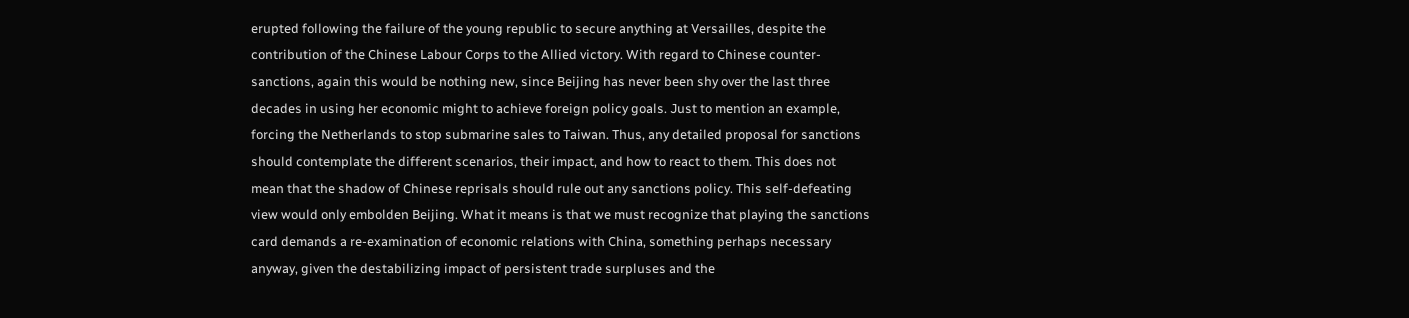erupted following the failure of the young republic to secure anything at Versailles, despite the contribution of the Chinese Labour Corps to the Allied victory. With regard to Chinese counter-sanctions, again this would be nothing new, since Beijing has never been shy over the last three decades in using her economic might to achieve foreign policy goals. Just to mention an example, forcing the Netherlands to stop submarine sales to Taiwan. Thus, any detailed proposal for sanctions should contemplate the different scenarios, their impact, and how to react to them. This does not mean that the shadow of Chinese reprisals should rule out any sanctions policy. This self-defeating view would only embolden Beijing. What it means is that we must recognize that playing the sanctions card demands a re-examination of economic relations with China, something perhaps necessary anyway, given the destabilizing impact of persistent trade surpluses and the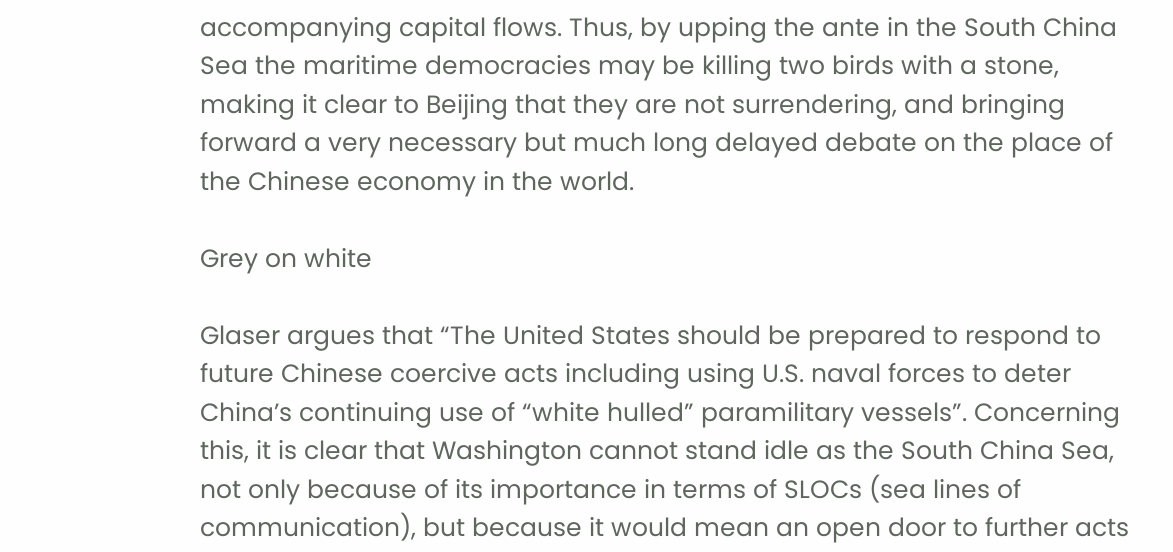accompanying capital flows. Thus, by upping the ante in the South China Sea the maritime democracies may be killing two birds with a stone, making it clear to Beijing that they are not surrendering, and bringing forward a very necessary but much long delayed debate on the place of the Chinese economy in the world.

Grey on white

Glaser argues that “The United States should be prepared to respond to future Chinese coercive acts including using U.S. naval forces to deter China’s continuing use of “white hulled” paramilitary vessels”. Concerning this, it is clear that Washington cannot stand idle as the South China Sea, not only because of its importance in terms of SLOCs (sea lines of communication), but because it would mean an open door to further acts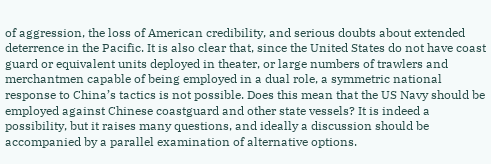of aggression, the loss of American credibility, and serious doubts about extended deterrence in the Pacific. It is also clear that, since the United States do not have coast guard or equivalent units deployed in theater, or large numbers of trawlers and merchantmen capable of being employed in a dual role, a symmetric national response to China’s tactics is not possible. Does this mean that the US Navy should be employed against Chinese coastguard and other state vessels? It is indeed a possibility, but it raises many questions, and ideally a discussion should be accompanied by a parallel examination of alternative options.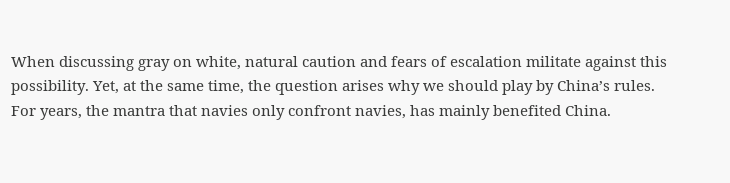When discussing gray on white, natural caution and fears of escalation militate against this possibility. Yet, at the same time, the question arises why we should play by China’s rules. For years, the mantra that navies only confront navies, has mainly benefited China.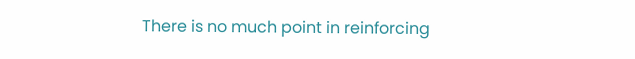There is no much point in reinforcing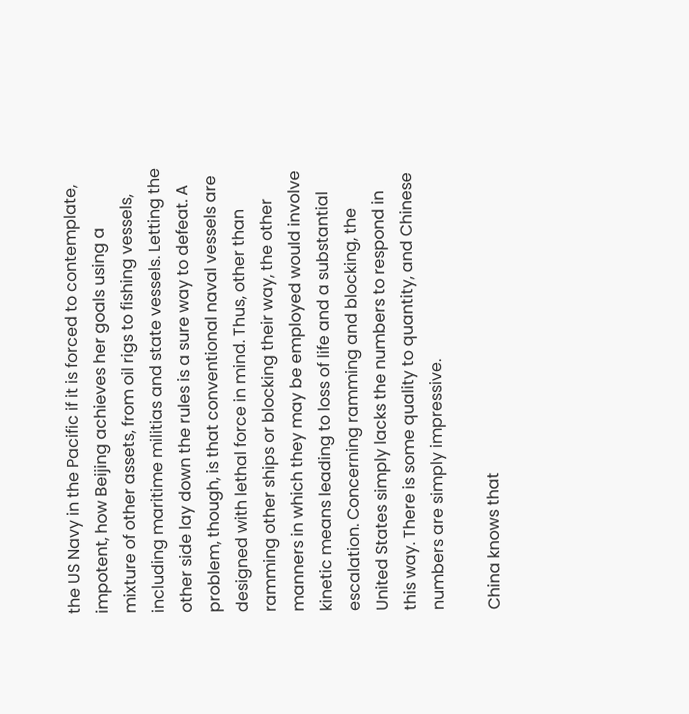the US Navy in the Pacific if it is forced to contemplate, impotent, how Beijing achieves her goals using a mixture of other assets, from oil rigs to fishing vessels, including maritime militias and state vessels. Letting the other side lay down the rules is a sure way to defeat. A problem, though, is that conventional naval vessels are designed with lethal force in mind. Thus, other than ramming other ships or blocking their way, the other manners in which they may be employed would involve kinetic means leading to loss of life and a substantial escalation. Concerning ramming and blocking, the United States simply lacks the numbers to respond in this way. There is some quality to quantity, and Chinese numbers are simply impressive.

China knows that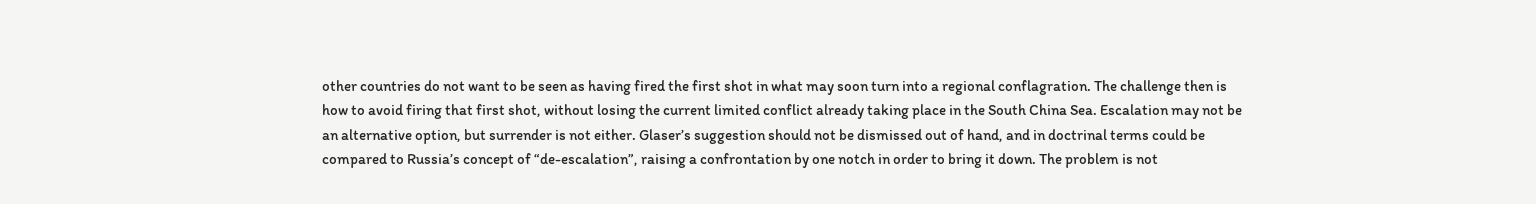other countries do not want to be seen as having fired the first shot in what may soon turn into a regional conflagration. The challenge then is how to avoid firing that first shot, without losing the current limited conflict already taking place in the South China Sea. Escalation may not be an alternative option, but surrender is not either. Glaser’s suggestion should not be dismissed out of hand, and in doctrinal terms could be compared to Russia’s concept of “de-escalation”, raising a confrontation by one notch in order to bring it down. The problem is not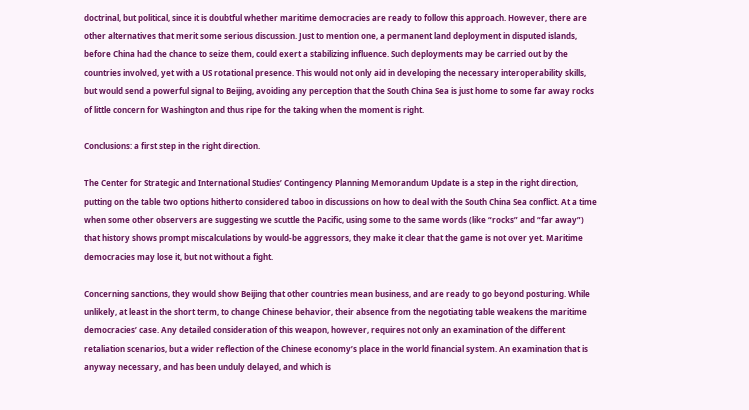doctrinal, but political, since it is doubtful whether maritime democracies are ready to follow this approach. However, there are other alternatives that merit some serious discussion. Just to mention one, a permanent land deployment in disputed islands, before China had the chance to seize them, could exert a stabilizing influence. Such deployments may be carried out by the countries involved, yet with a US rotational presence. This would not only aid in developing the necessary interoperability skills, but would send a powerful signal to Beijing, avoiding any perception that the South China Sea is just home to some far away rocks of little concern for Washington and thus ripe for the taking when the moment is right.

Conclusions: a first step in the right direction.

The Center for Strategic and International Studies’ Contingency Planning Memorandum Update is a step in the right direction, putting on the table two options hitherto considered taboo in discussions on how to deal with the South China Sea conflict. At a time when some other observers are suggesting we scuttle the Pacific, using some to the same words (like “rocks” and “far away”) that history shows prompt miscalculations by would-be aggressors, they make it clear that the game is not over yet. Maritime democracies may lose it, but not without a fight.

Concerning sanctions, they would show Beijing that other countries mean business, and are ready to go beyond posturing. While unlikely, at least in the short term, to change Chinese behavior, their absence from the negotiating table weakens the maritime democracies’ case. Any detailed consideration of this weapon, however, requires not only an examination of the different retaliation scenarios, but a wider reflection of the Chinese economy’s place in the world financial system. An examination that is anyway necessary, and has been unduly delayed, and which is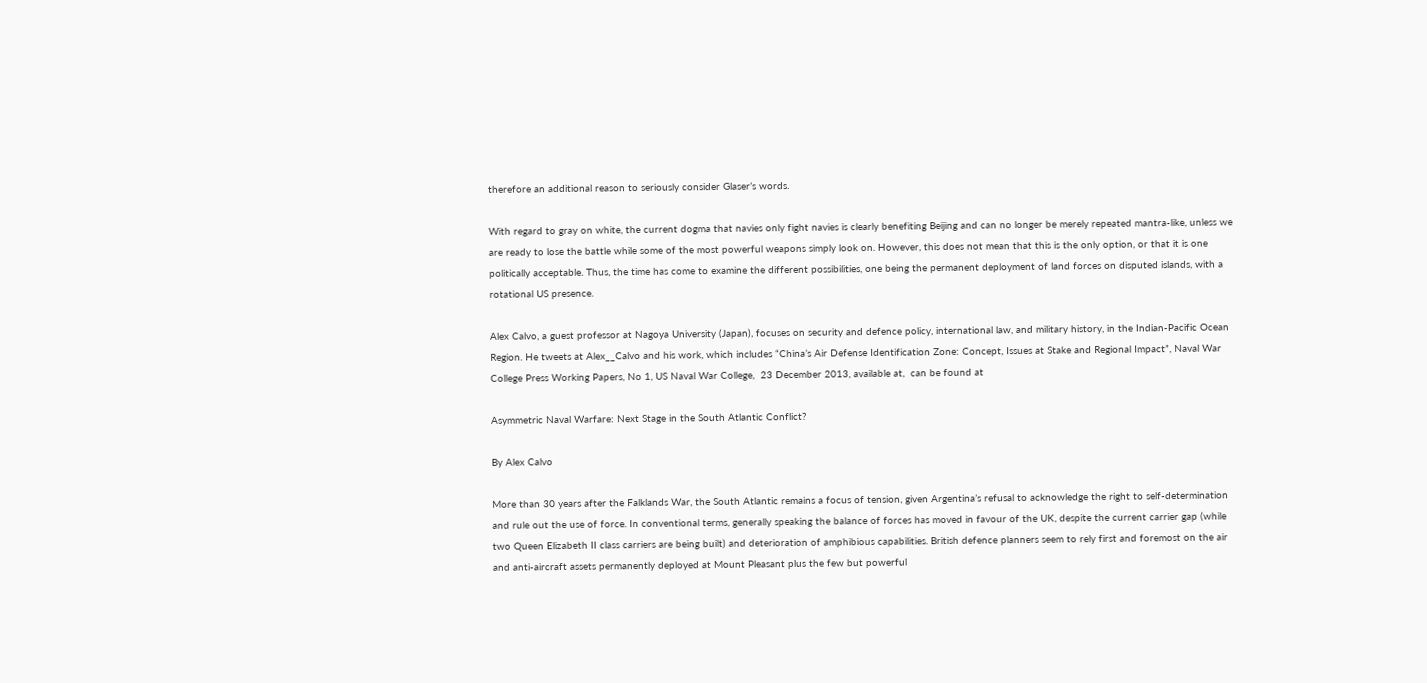therefore an additional reason to seriously consider Glaser’s words.

With regard to gray on white, the current dogma that navies only fight navies is clearly benefiting Beijing and can no longer be merely repeated mantra-like, unless we are ready to lose the battle while some of the most powerful weapons simply look on. However, this does not mean that this is the only option, or that it is one politically acceptable. Thus, the time has come to examine the different possibilities, one being the permanent deployment of land forces on disputed islands, with a rotational US presence.

Alex Calvo, a guest professor at Nagoya University (Japan), focuses on security and defence policy, international law, and military history, in the Indian-Pacific Ocean Region. He tweets at Alex__Calvo and his work, which includes “China’s Air Defense Identification Zone: Concept, Issues at Stake and Regional Impact”, Naval War College Press Working Papers, No 1, US Naval War College,  23 December 2013, available at,  can be found at

Asymmetric Naval Warfare: Next Stage in the South Atlantic Conflict?

By Alex Calvo

More than 30 years after the Falklands War, the South Atlantic remains a focus of tension, given Argentina’s refusal to acknowledge the right to self-determination and rule out the use of force. In conventional terms, generally speaking the balance of forces has moved in favour of the UK, despite the current carrier gap (while two Queen Elizabeth II class carriers are being built) and deterioration of amphibious capabilities. British defence planners seem to rely first and foremost on the air and anti-aircraft assets permanently deployed at Mount Pleasant plus the few but powerful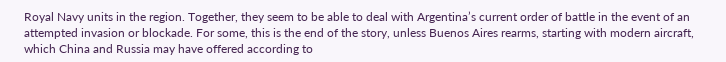Royal Navy units in the region. Together, they seem to be able to deal with Argentina’s current order of battle in the event of an attempted invasion or blockade. For some, this is the end of the story, unless Buenos Aires rearms, starting with modern aircraft, which China and Russia may have offered according to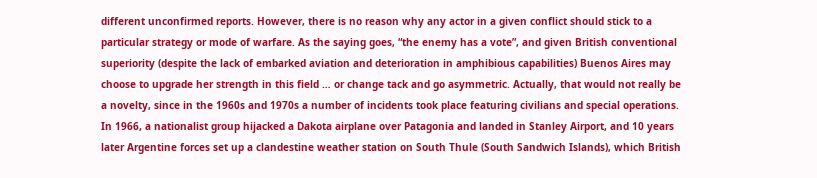different unconfirmed reports. However, there is no reason why any actor in a given conflict should stick to a particular strategy or mode of warfare. As the saying goes, “the enemy has a vote”, and given British conventional superiority (despite the lack of embarked aviation and deterioration in amphibious capabilities) Buenos Aires may choose to upgrade her strength in this field … or change tack and go asymmetric. Actually, that would not really be a novelty, since in the 1960s and 1970s a number of incidents took place featuring civilians and special operations. In 1966, a nationalist group hijacked a Dakota airplane over Patagonia and landed in Stanley Airport, and 10 years later Argentine forces set up a clandestine weather station on South Thule (South Sandwich Islands), which British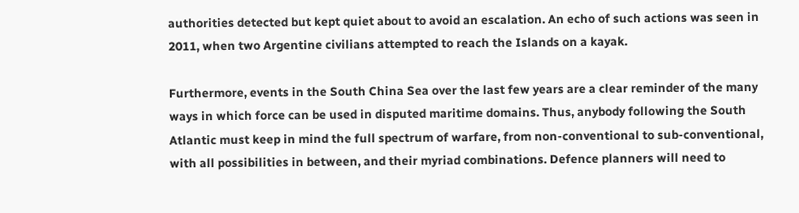authorities detected but kept quiet about to avoid an escalation. An echo of such actions was seen in 2011, when two Argentine civilians attempted to reach the Islands on a kayak.

Furthermore, events in the South China Sea over the last few years are a clear reminder of the many ways in which force can be used in disputed maritime domains. Thus, anybody following the South Atlantic must keep in mind the full spectrum of warfare, from non-conventional to sub-conventional, with all possibilities in between, and their myriad combinations. Defence planners will need to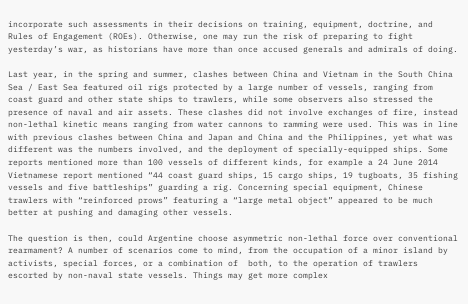incorporate such assessments in their decisions on training, equipment, doctrine, and Rules of Engagement (ROEs). Otherwise, one may run the risk of preparing to fight yesterday’s war, as historians have more than once accused generals and admirals of doing.

Last year, in the spring and summer, clashes between China and Vietnam in the South China Sea / East Sea featured oil rigs protected by a large number of vessels, ranging from coast guard and other state ships to trawlers, while some observers also stressed the presence of naval and air assets. These clashes did not involve exchanges of fire, instead non-lethal kinetic means ranging from water cannons to ramming were used. This was in line with previous clashes between China and Japan and China and the Philippines, yet what was different was the numbers involved, and the deployment of specially-equipped ships. Some reports mentioned more than 100 vessels of different kinds, for example a 24 June 2014 Vietnamese report mentioned “44 coast guard ships, 15 cargo ships, 19 tugboats, 35 fishing vessels and five battleships” guarding a rig. Concerning special equipment, Chinese trawlers with “reinforced prows” featuring a “large metal object” appeared to be much better at pushing and damaging other vessels.

The question is then, could Argentine choose asymmetric non-lethal force over conventional rearmament? A number of scenarios come to mind, from the occupation of a minor island by activists, special forces, or a combination of  both, to the operation of trawlers escorted by non-naval state vessels. Things may get more complex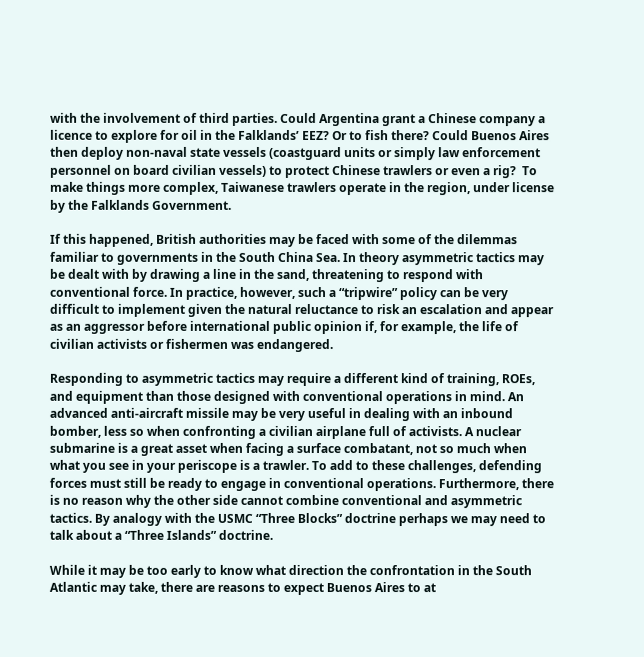with the involvement of third parties. Could Argentina grant a Chinese company a licence to explore for oil in the Falklands’ EEZ? Or to fish there? Could Buenos Aires then deploy non-naval state vessels (coastguard units or simply law enforcement personnel on board civilian vessels) to protect Chinese trawlers or even a rig?  To make things more complex, Taiwanese trawlers operate in the region, under license by the Falklands Government.

If this happened, British authorities may be faced with some of the dilemmas familiar to governments in the South China Sea. In theory asymmetric tactics may be dealt with by drawing a line in the sand, threatening to respond with conventional force. In practice, however, such a “tripwire” policy can be very difficult to implement given the natural reluctance to risk an escalation and appear as an aggressor before international public opinion if, for example, the life of civilian activists or fishermen was endangered.

Responding to asymmetric tactics may require a different kind of training, ROEs, and equipment than those designed with conventional operations in mind. An advanced anti-aircraft missile may be very useful in dealing with an inbound bomber, less so when confronting a civilian airplane full of activists. A nuclear submarine is a great asset when facing a surface combatant, not so much when what you see in your periscope is a trawler. To add to these challenges, defending forces must still be ready to engage in conventional operations. Furthermore, there is no reason why the other side cannot combine conventional and asymmetric tactics. By analogy with the USMC “Three Blocks” doctrine perhaps we may need to talk about a “Three Islands” doctrine.

While it may be too early to know what direction the confrontation in the South Atlantic may take, there are reasons to expect Buenos Aires to at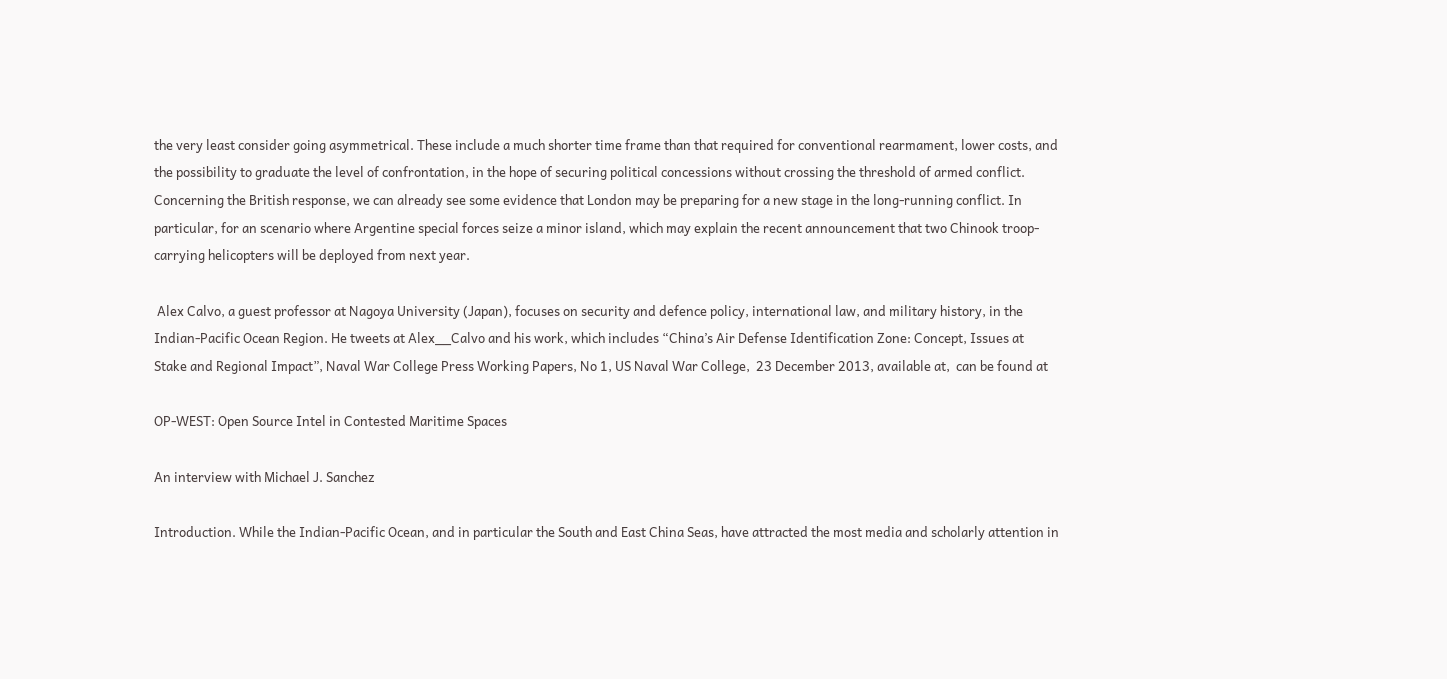the very least consider going asymmetrical. These include a much shorter time frame than that required for conventional rearmament, lower costs, and the possibility to graduate the level of confrontation, in the hope of securing political concessions without crossing the threshold of armed conflict. Concerning the British response, we can already see some evidence that London may be preparing for a new stage in the long-running conflict. In particular, for an scenario where Argentine special forces seize a minor island, which may explain the recent announcement that two Chinook troop-carrying helicopters will be deployed from next year.

 Alex Calvo, a guest professor at Nagoya University (Japan), focuses on security and defence policy, international law, and military history, in the Indian-Pacific Ocean Region. He tweets at Alex__Calvo and his work, which includes “China’s Air Defense Identification Zone: Concept, Issues at Stake and Regional Impact”, Naval War College Press Working Papers, No 1, US Naval War College,  23 December 2013, available at,  can be found at

OP-WEST: Open Source Intel in Contested Maritime Spaces

An interview with Michael J. Sanchez

Introduction. While the Indian-Pacific Ocean, and in particular the South and East China Seas, have attracted the most media and scholarly attention in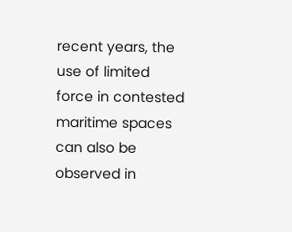recent years, the use of limited force in contested maritime spaces can also be observed in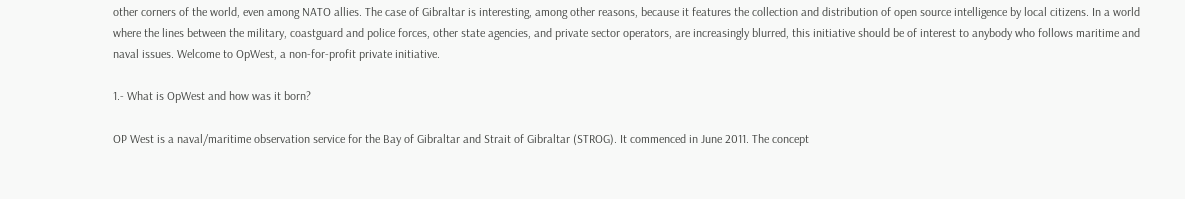other corners of the world, even among NATO allies. The case of Gibraltar is interesting, among other reasons, because it features the collection and distribution of open source intelligence by local citizens. In a world where the lines between the military, coastguard and police forces, other state agencies, and private sector operators, are increasingly blurred, this initiative should be of interest to anybody who follows maritime and naval issues. Welcome to OpWest, a non-for-profit private initiative.

1.- What is OpWest and how was it born?

OP West is a naval/maritime observation service for the Bay of Gibraltar and Strait of Gibraltar (STROG). It commenced in June 2011. The concept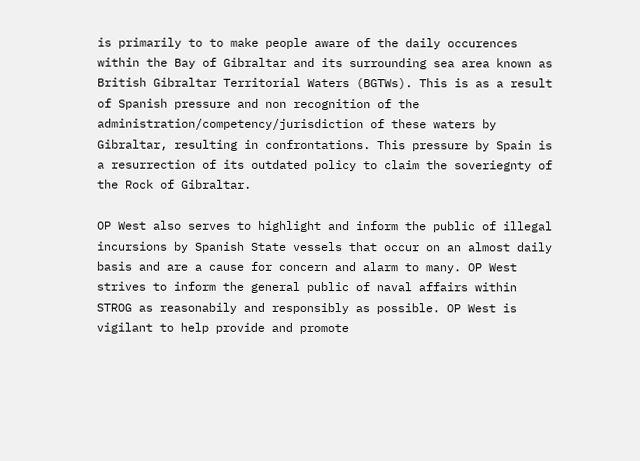is primarily to to make people aware of the daily occurences within the Bay of Gibraltar and its surrounding sea area known as British Gibraltar Territorial Waters (BGTWs). This is as a result of Spanish pressure and non recognition of the administration/competency/jurisdiction of these waters by Gibraltar, resulting in confrontations. This pressure by Spain is a resurrection of its outdated policy to claim the soveriegnty of the Rock of Gibraltar.

OP West also serves to highlight and inform the public of illegal incursions by Spanish State vessels that occur on an almost daily basis and are a cause for concern and alarm to many. OP West strives to inform the general public of naval affairs within STROG as reasonabily and responsibly as possible. OP West is vigilant to help provide and promote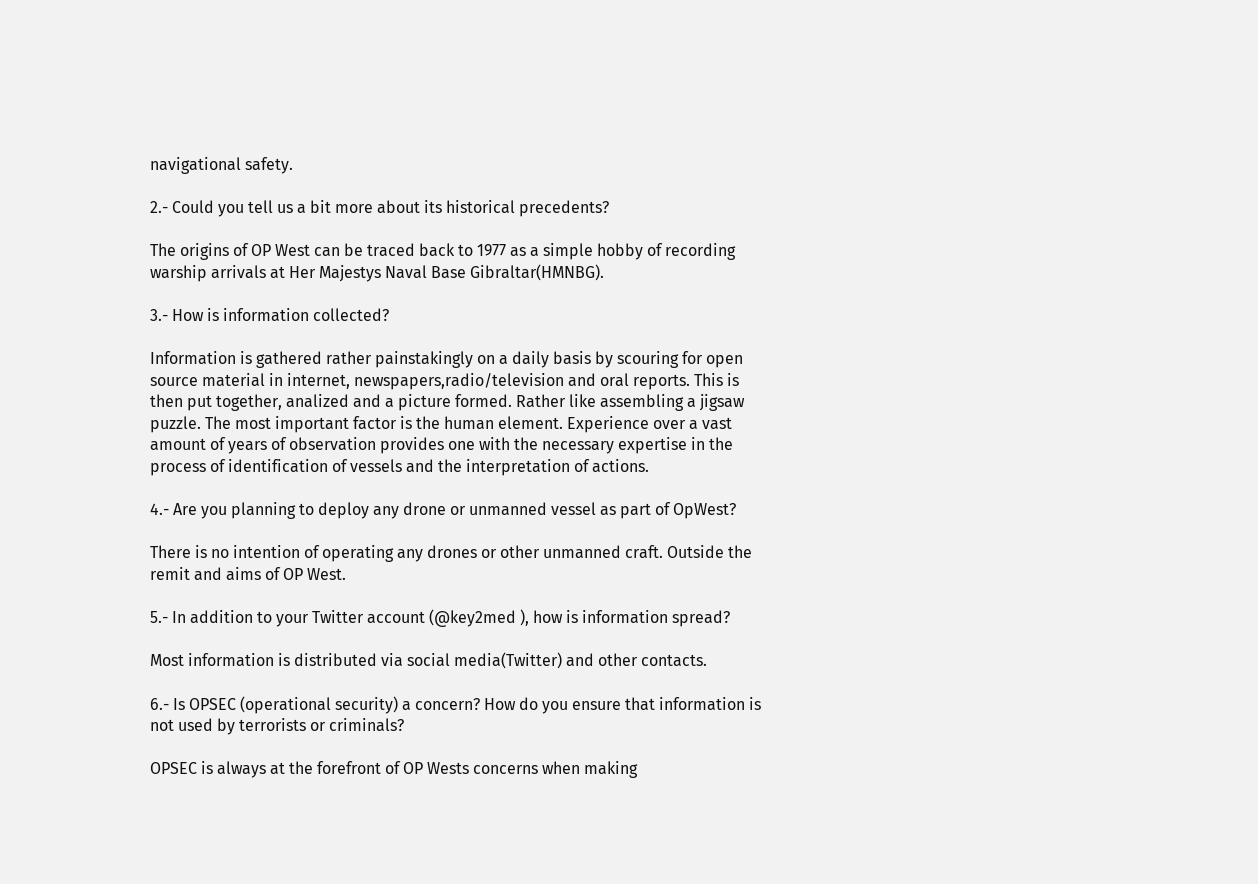navigational safety.

2.- Could you tell us a bit more about its historical precedents?

The origins of OP West can be traced back to 1977 as a simple hobby of recording warship arrivals at Her Majestys Naval Base Gibraltar(HMNBG).

3.- How is information collected?

Information is gathered rather painstakingly on a daily basis by scouring for open source material in internet, newspapers,radio/television and oral reports. This is then put together, analized and a picture formed. Rather like assembling a jigsaw puzzle. The most important factor is the human element. Experience over a vast amount of years of observation provides one with the necessary expertise in the process of identification of vessels and the interpretation of actions.

4.- Are you planning to deploy any drone or unmanned vessel as part of OpWest?

There is no intention of operating any drones or other unmanned craft. Outside the remit and aims of OP West.

5.- In addition to your Twitter account (@key2med ), how is information spread?

Most information is distributed via social media(Twitter) and other contacts.

6.- Is OPSEC (operational security) a concern? How do you ensure that information is not used by terrorists or criminals?

OPSEC is always at the forefront of OP Wests concerns when making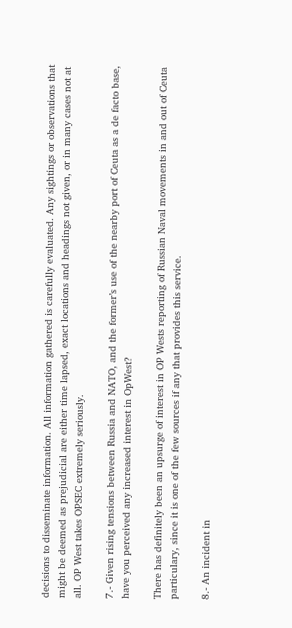decisions to disseminate information. All information gathered is carefully evaluated. Any sightings or observations that might be deemed as prejudicial are either time lapsed, exact locations and headings not given, or in many cases not at all. OP West takes OPSEC extremely seriously.

7.- Given rising tensions between Russia and NATO, and the former’s use of the nearby port of Ceuta as a de facto base, have you perceived any increased interest in OpWest?

There has definitely been an upsurge of interest in OP Wests reporting of Russian Naval movements in and out of Ceuta particulary, since it is one of the few sources if any that provides this service.

8.- An incident in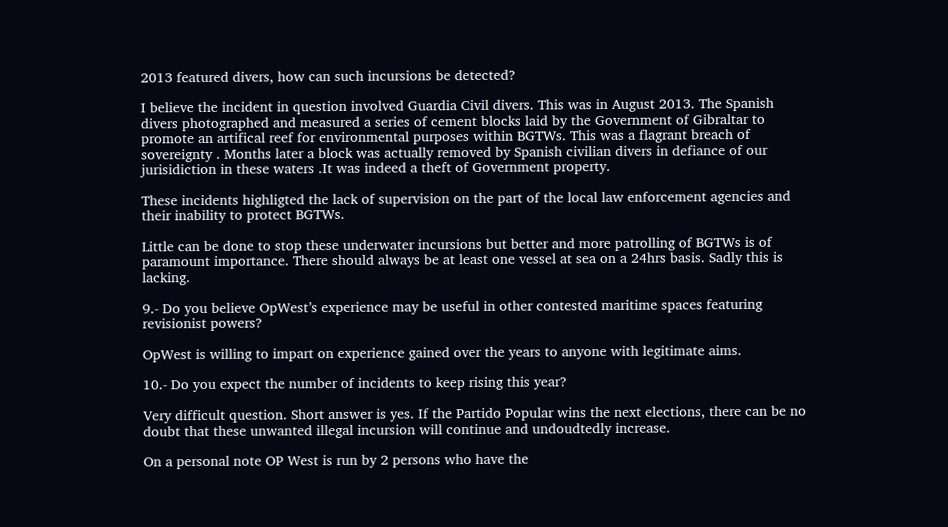2013 featured divers, how can such incursions be detected?

I believe the incident in question involved Guardia Civil divers. This was in August 2013. The Spanish divers photographed and measured a series of cement blocks laid by the Government of Gibraltar to promote an artifical reef for environmental purposes within BGTWs. This was a flagrant breach of sovereignty . Months later a block was actually removed by Spanish civilian divers in defiance of our jurisidiction in these waters .It was indeed a theft of Government property.

These incidents highligted the lack of supervision on the part of the local law enforcement agencies and their inability to protect BGTWs.

Little can be done to stop these underwater incursions but better and more patrolling of BGTWs is of paramount importance. There should always be at least one vessel at sea on a 24hrs basis. Sadly this is lacking.

9.- Do you believe OpWest’s experience may be useful in other contested maritime spaces featuring revisionist powers?

OpWest is willing to impart on experience gained over the years to anyone with legitimate aims.

10.- Do you expect the number of incidents to keep rising this year?

Very difficult question. Short answer is yes. If the Partido Popular wins the next elections, there can be no doubt that these unwanted illegal incursion will continue and undoudtedly increase.

On a personal note OP West is run by 2 persons who have the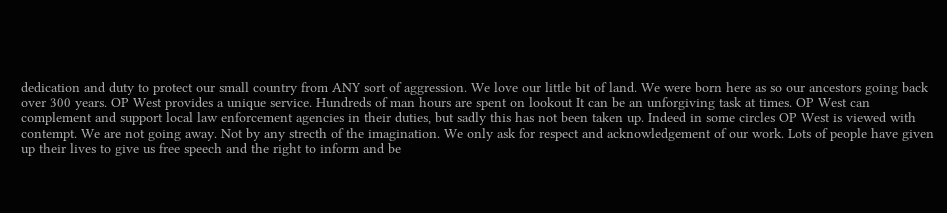dedication and duty to protect our small country from ANY sort of aggression. We love our little bit of land. We were born here as so our ancestors going back over 300 years. OP West provides a unique service. Hundreds of man hours are spent on lookout It can be an unforgiving task at times. OP West can complement and support local law enforcement agencies in their duties, but sadly this has not been taken up. Indeed in some circles OP West is viewed with contempt. We are not going away. Not by any strecth of the imagination. We only ask for respect and acknowledgement of our work. Lots of people have given up their lives to give us free speech and the right to inform and be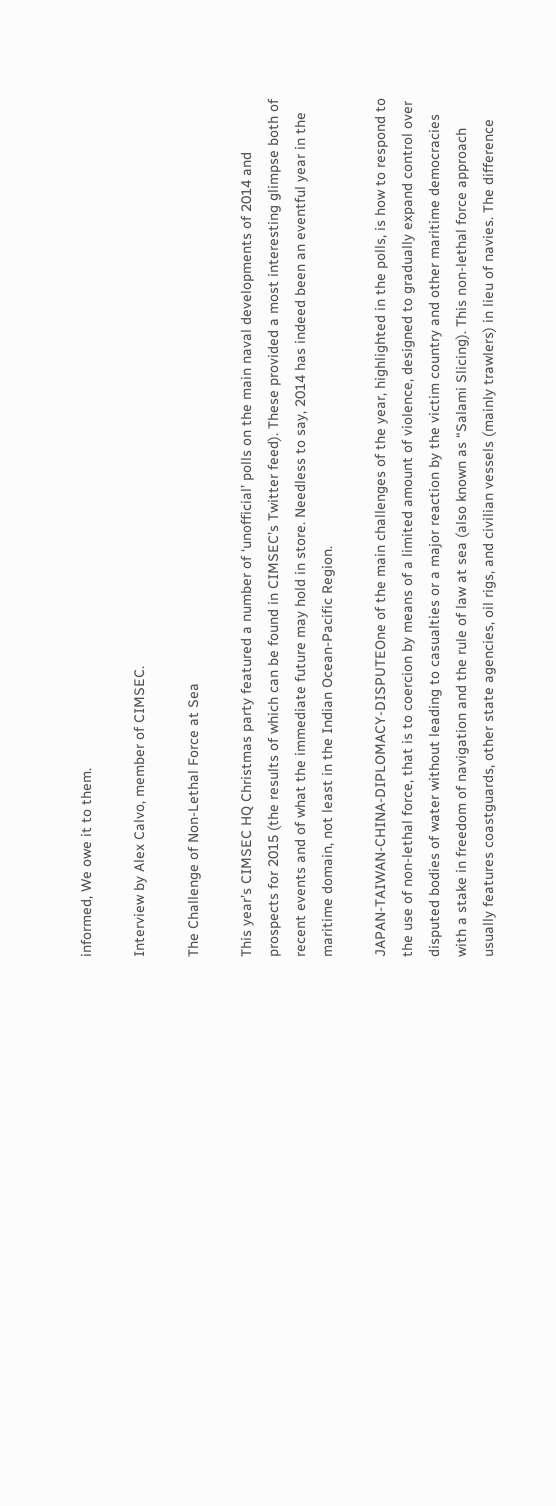informed, We owe it to them.

Interview by Alex Calvo, member of CIMSEC.

The Challenge of Non-Lethal Force at Sea

This year’s CIMSEC HQ Christmas party featured a number of ‘unofficial’ polls on the main naval developments of 2014 and prospects for 2015 (the results of which can be found in CIMSEC’s Twitter feed). These provided a most interesting glimpse both of recent events and of what the immediate future may hold in store. Needless to say, 2014 has indeed been an eventful year in the maritime domain, not least in the Indian Ocean-Pacific Region.

JAPAN-TAIWAN-CHINA-DIPLOMACY-DISPUTEOne of the main challenges of the year, highlighted in the polls, is how to respond to the use of non-lethal force, that is to coercion by means of a limited amount of violence, designed to gradually expand control over disputed bodies of water without leading to casualties or a major reaction by the victim country and other maritime democracies with a stake in freedom of navigation and the rule of law at sea (also known as “Salami Slicing). This non-lethal force approach usually features coastguards, other state agencies, oil rigs, and civilian vessels (mainly trawlers) in lieu of navies. The difference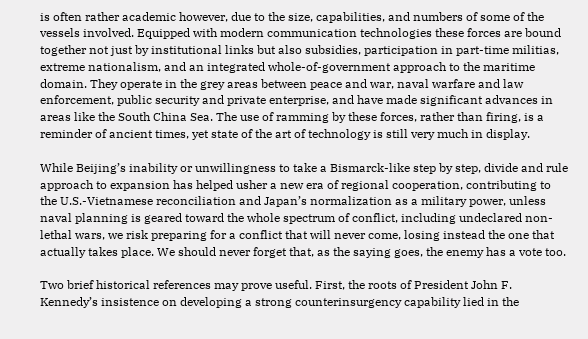is often rather academic however, due to the size, capabilities, and numbers of some of the vessels involved. Equipped with modern communication technologies these forces are bound together not just by institutional links but also subsidies, participation in part-time militias, extreme nationalism, and an integrated whole-of-government approach to the maritime domain. They operate in the grey areas between peace and war, naval warfare and law enforcement, public security and private enterprise, and have made significant advances in areas like the South China Sea. The use of ramming by these forces, rather than firing, is a reminder of ancient times, yet state of the art of technology is still very much in display.

While Beijing’s inability or unwillingness to take a Bismarck-like step by step, divide and rule approach to expansion has helped usher a new era of regional cooperation, contributing to the U.S.-Vietnamese reconciliation and Japan’s normalization as a military power, unless naval planning is geared toward the whole spectrum of conflict, including undeclared non-lethal wars, we risk preparing for a conflict that will never come, losing instead the one that actually takes place. We should never forget that, as the saying goes, the enemy has a vote too.

Two brief historical references may prove useful. First, the roots of President John F. Kennedy’s insistence on developing a strong counterinsurgency capability lied in the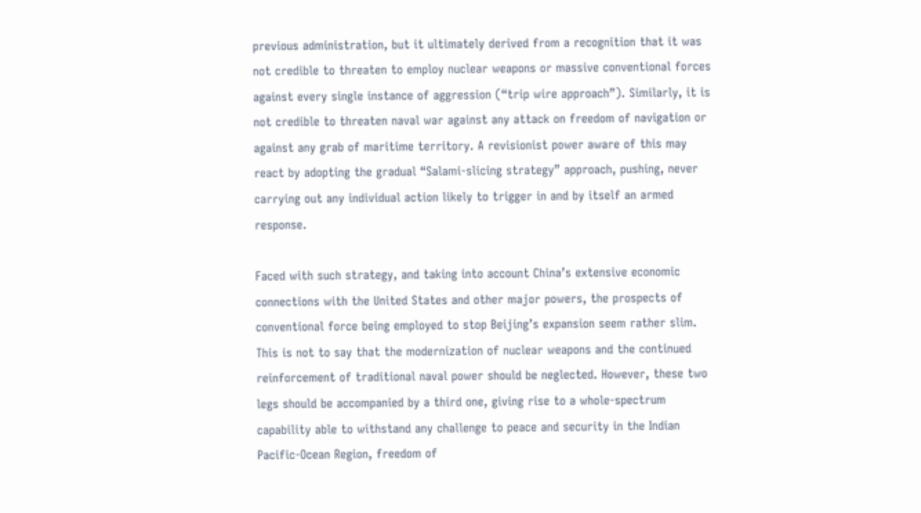previous administration, but it ultimately derived from a recognition that it was not credible to threaten to employ nuclear weapons or massive conventional forces against every single instance of aggression (“trip wire approach”). Similarly, it is not credible to threaten naval war against any attack on freedom of navigation or against any grab of maritime territory. A revisionist power aware of this may react by adopting the gradual “Salami-slicing strategy” approach, pushing, never carrying out any individual action likely to trigger in and by itself an armed response.

Faced with such strategy, and taking into account China’s extensive economic connections with the United States and other major powers, the prospects of conventional force being employed to stop Beijing’s expansion seem rather slim. This is not to say that the modernization of nuclear weapons and the continued reinforcement of traditional naval power should be neglected. However, these two legs should be accompanied by a third one, giving rise to a whole-spectrum capability able to withstand any challenge to peace and security in the Indian Pacific-Ocean Region, freedom of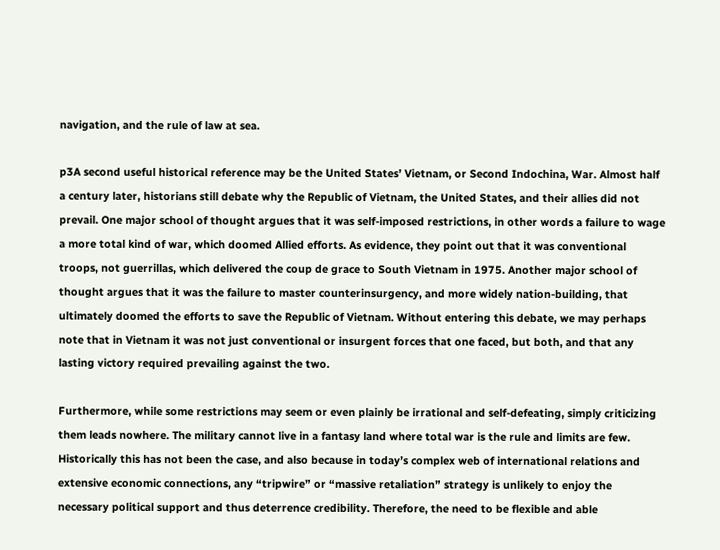navigation, and the rule of law at sea.

p3A second useful historical reference may be the United States’ Vietnam, or Second Indochina, War. Almost half a century later, historians still debate why the Republic of Vietnam, the United States, and their allies did not prevail. One major school of thought argues that it was self-imposed restrictions, in other words a failure to wage a more total kind of war, which doomed Allied efforts. As evidence, they point out that it was conventional troops, not guerrillas, which delivered the coup de grace to South Vietnam in 1975. Another major school of thought argues that it was the failure to master counterinsurgency, and more widely nation-building, that ultimately doomed the efforts to save the Republic of Vietnam. Without entering this debate, we may perhaps note that in Vietnam it was not just conventional or insurgent forces that one faced, but both, and that any lasting victory required prevailing against the two.

Furthermore, while some restrictions may seem or even plainly be irrational and self-defeating, simply criticizing them leads nowhere. The military cannot live in a fantasy land where total war is the rule and limits are few. Historically this has not been the case, and also because in today’s complex web of international relations and extensive economic connections, any “tripwire” or “massive retaliation” strategy is unlikely to enjoy the necessary political support and thus deterrence credibility. Therefore, the need to be flexible and able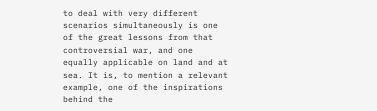to deal with very different scenarios simultaneously is one of the great lessons from that controversial war, and one equally applicable on land and at sea. It is, to mention a relevant example, one of the inspirations behind the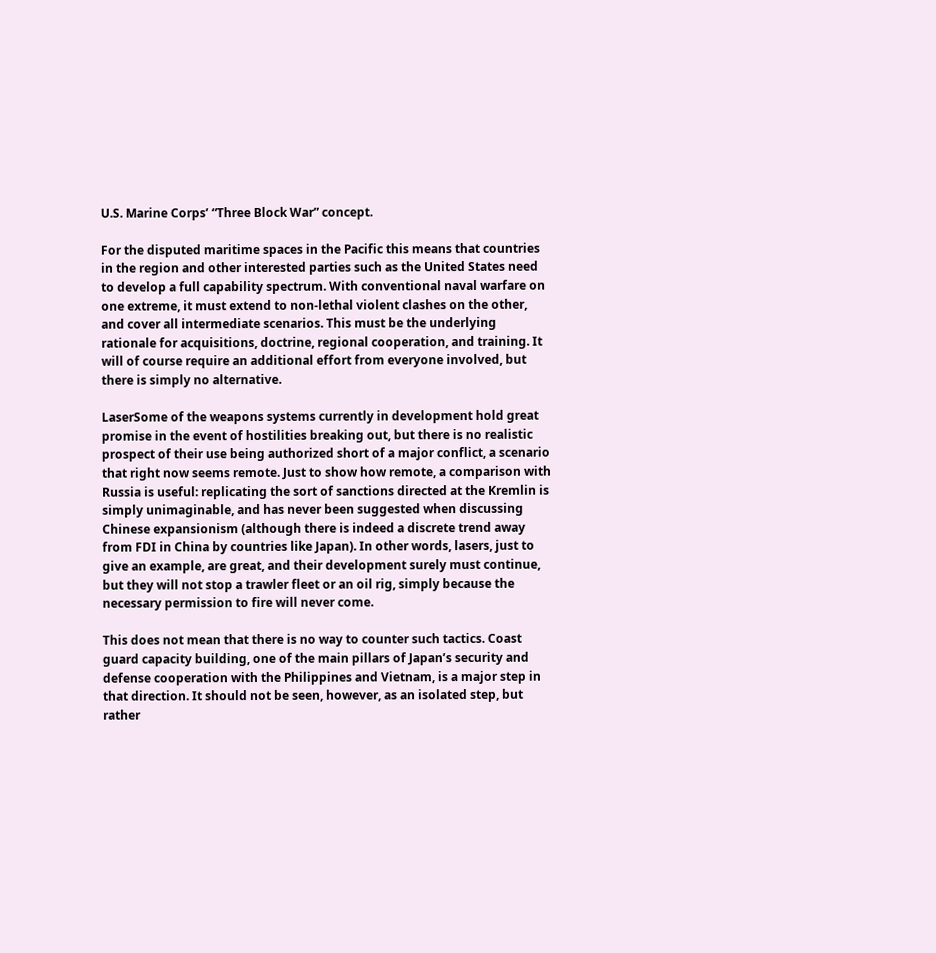U.S. Marine Corps’ “Three Block War” concept.

For the disputed maritime spaces in the Pacific this means that countries in the region and other interested parties such as the United States need to develop a full capability spectrum. With conventional naval warfare on one extreme, it must extend to non-lethal violent clashes on the other, and cover all intermediate scenarios. This must be the underlying rationale for acquisitions, doctrine, regional cooperation, and training. It will of course require an additional effort from everyone involved, but there is simply no alternative.

LaserSome of the weapons systems currently in development hold great promise in the event of hostilities breaking out, but there is no realistic prospect of their use being authorized short of a major conflict, a scenario that right now seems remote. Just to show how remote, a comparison with Russia is useful: replicating the sort of sanctions directed at the Kremlin is simply unimaginable, and has never been suggested when discussing Chinese expansionism (although there is indeed a discrete trend away from FDI in China by countries like Japan). In other words, lasers, just to give an example, are great, and their development surely must continue, but they will not stop a trawler fleet or an oil rig, simply because the necessary permission to fire will never come.

This does not mean that there is no way to counter such tactics. Coast guard capacity building, one of the main pillars of Japan’s security and defense cooperation with the Philippines and Vietnam, is a major step in that direction. It should not be seen, however, as an isolated step, but rather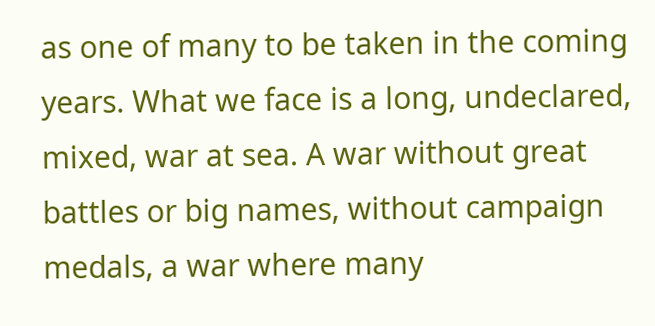as one of many to be taken in the coming years. What we face is a long, undeclared, mixed, war at sea. A war without great battles or big names, without campaign medals, a war where many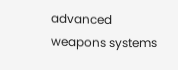advanced weapons systems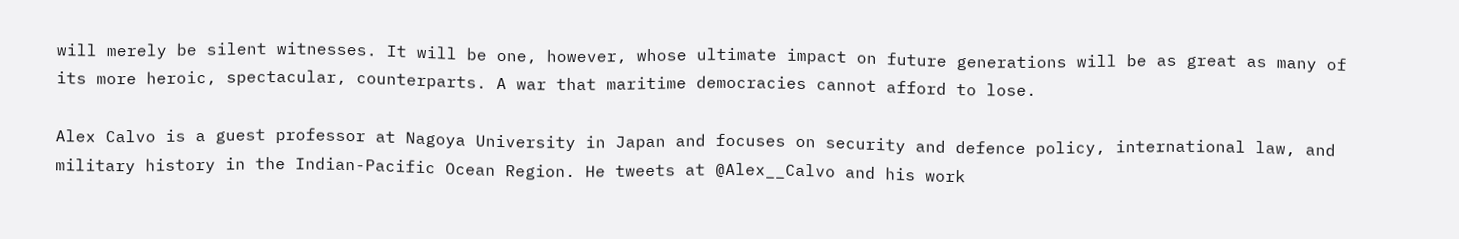will merely be silent witnesses. It will be one, however, whose ultimate impact on future generations will be as great as many of its more heroic, spectacular, counterparts. A war that maritime democracies cannot afford to lose.

Alex Calvo is a guest professor at Nagoya University in Japan and focuses on security and defence policy, international law, and military history in the Indian-Pacific Ocean Region. He tweets at @Alex__Calvo and his work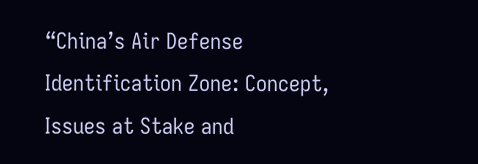“China’s Air Defense Identification Zone: Concept, Issues at Stake and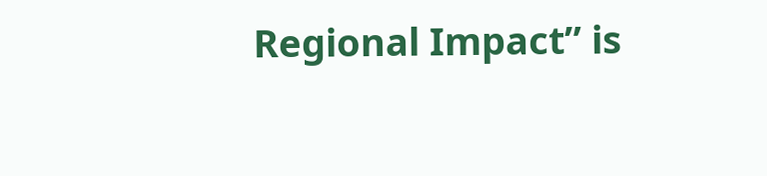Regional Impact” is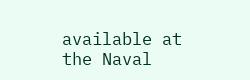available at the Naval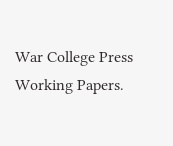War College Press Working Papers.